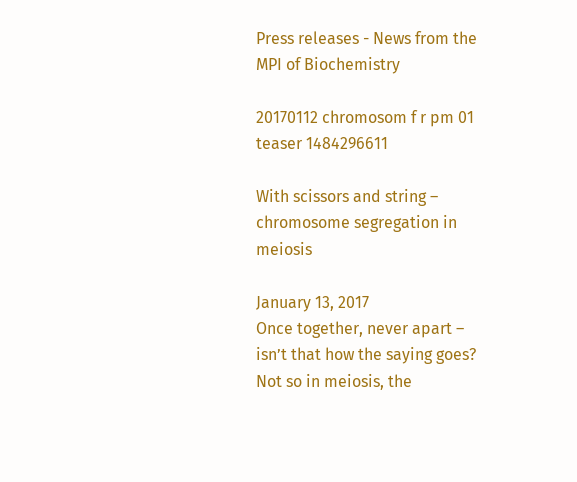Press releases - News from the MPI of Biochemistry

20170112 chromosom f r pm 01 teaser 1484296611

With scissors and string – chromosome segregation in meiosis

January 13, 2017
Once together, never apart – isn’t that how the saying goes? Not so in meiosis, the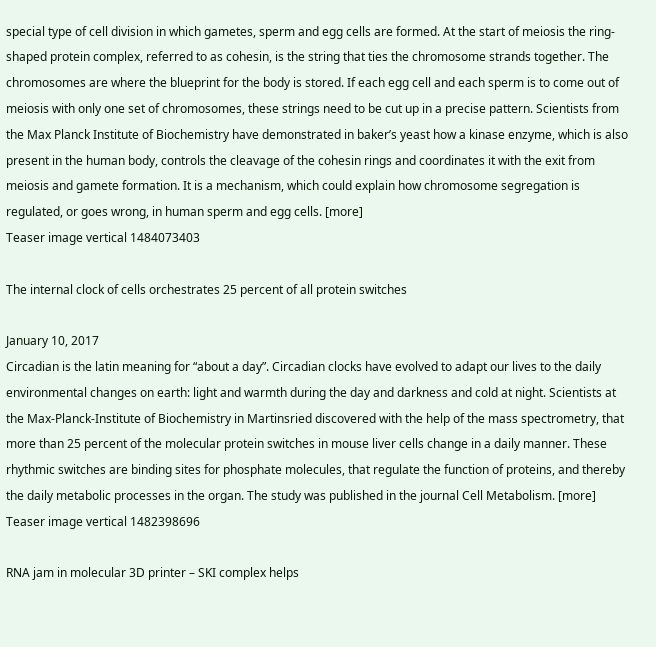special type of cell division in which gametes, sperm and egg cells are formed. At the start of meiosis the ring-shaped protein complex, referred to as cohesin, is the string that ties the chromosome strands together. The chromosomes are where the blueprint for the body is stored. If each egg cell and each sperm is to come out of meiosis with only one set of chromosomes, these strings need to be cut up in a precise pattern. Scientists from the Max Planck Institute of Biochemistry have demonstrated in baker’s yeast how a kinase enzyme, which is also present in the human body, controls the cleavage of the cohesin rings and coordinates it with the exit from meiosis and gamete formation. It is a mechanism, which could explain how chromosome segregation is regulated, or goes wrong, in human sperm and egg cells. [more]
Teaser image vertical 1484073403

The internal clock of cells orchestrates 25 percent of all protein switches

January 10, 2017
Circadian is the latin meaning for “about a day”. Circadian clocks have evolved to adapt our lives to the daily environmental changes on earth: light and warmth during the day and darkness and cold at night. Scientists at the Max-Planck-Institute of Biochemistry in Martinsried discovered with the help of the mass spectrometry, that more than 25 percent of the molecular protein switches in mouse liver cells change in a daily manner. These rhythmic switches are binding sites for phosphate molecules, that regulate the function of proteins, and thereby the daily metabolic processes in the organ. The study was published in the journal Cell Metabolism. [more]
Teaser image vertical 1482398696

RNA jam in molecular 3D printer – SKI complex helps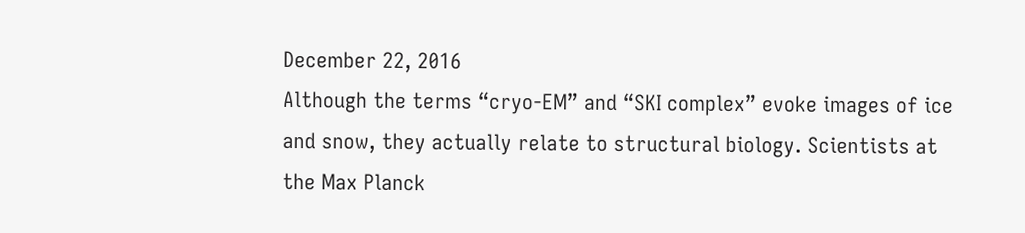December 22, 2016
Although the terms “cryo-EM” and “SKI complex” evoke images of ice and snow, they actually relate to structural biology. Scientists at the Max Planck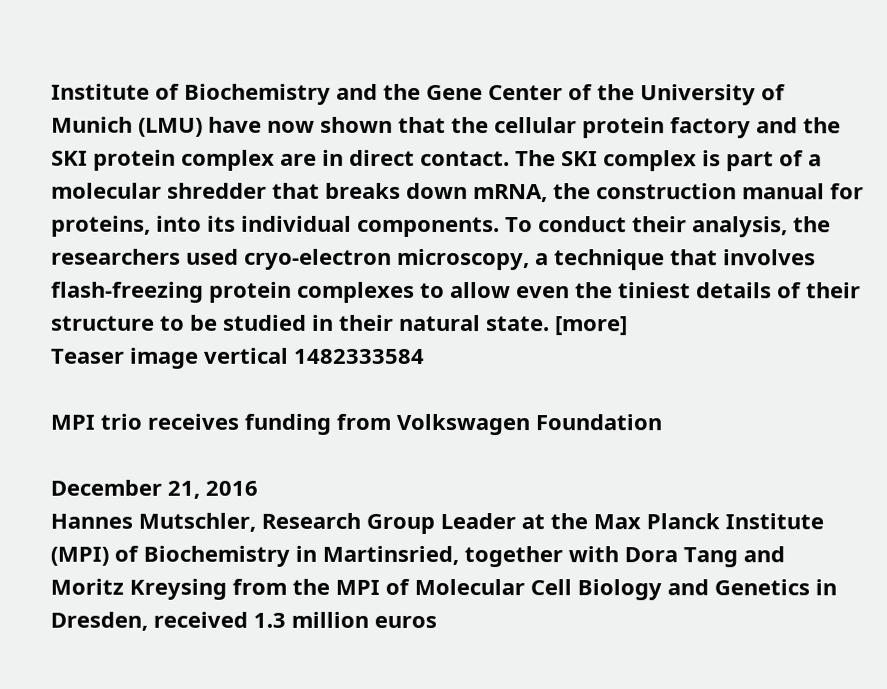Institute of Biochemistry and the Gene Center of the University of Munich (LMU) have now shown that the cellular protein factory and the SKI protein complex are in direct contact. The SKI complex is part of a molecular shredder that breaks down mRNA, the construction manual for proteins, into its individual components. To conduct their analysis, the researchers used cryo-electron microscopy, a technique that involves flash-freezing protein complexes to allow even the tiniest details of their structure to be studied in their natural state. [more]
Teaser image vertical 1482333584

MPI trio receives funding from Volkswagen Foundation

December 21, 2016
Hannes Mutschler, Research Group Leader at the Max Planck Institute (MPI) of Biochemistry in Martinsried, together with Dora Tang and Moritz Kreysing from the MPI of Molecular Cell Biology and Genetics in Dresden, received 1.3 million euros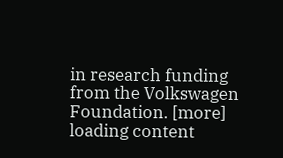in research funding from the Volkswagen Foundation. [more]
loading content